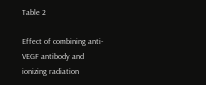Table 2

Effect of combining anti-VEGF antibody and ionizing radiation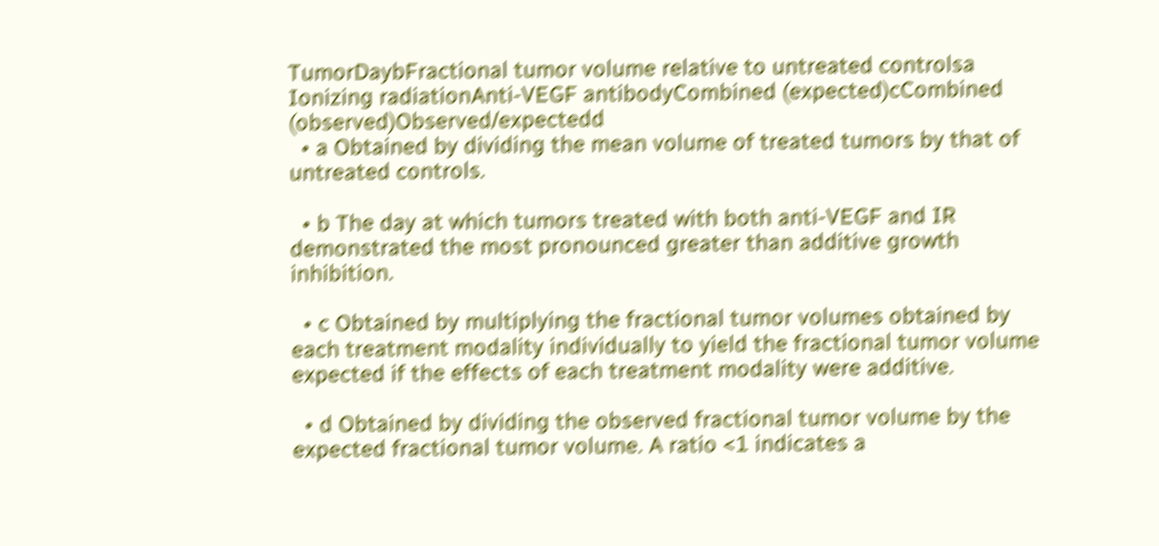TumorDaybFractional tumor volume relative to untreated controlsa
Ionizing radiationAnti-VEGF antibodyCombined (expected)cCombined (observed)Observed/expectedd
  • a Obtained by dividing the mean volume of treated tumors by that of untreated controls.

  • b The day at which tumors treated with both anti-VEGF and IR demonstrated the most pronounced greater than additive growth inhibition.

  • c Obtained by multiplying the fractional tumor volumes obtained by each treatment modality individually to yield the fractional tumor volume expected if the effects of each treatment modality were additive.

  • d Obtained by dividing the observed fractional tumor volume by the expected fractional tumor volume. A ratio <1 indicates a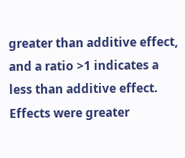greater than additive effect, and a ratio >1 indicates a less than additive effect. Effects were greater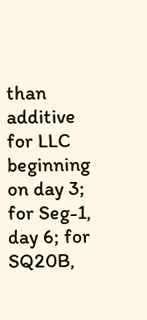than additive for LLC beginning on day 3; for Seg-1, day 6; for SQ20B,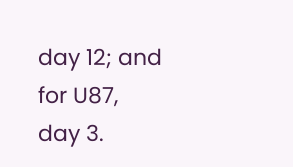day 12; and for U87, day 3.